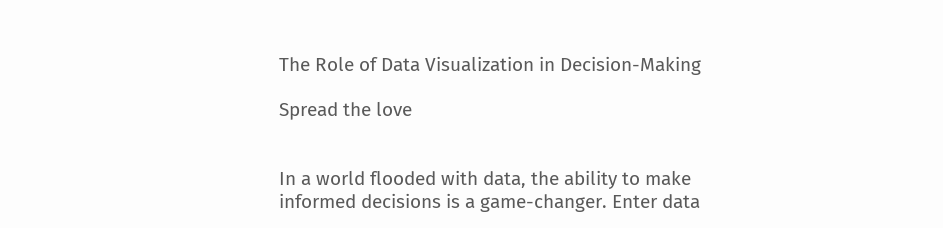The Role of Data Visualization in Decision-Making

Spread the love


In a world flooded with data, the ability to make informed decisions is a game-changer. Enter data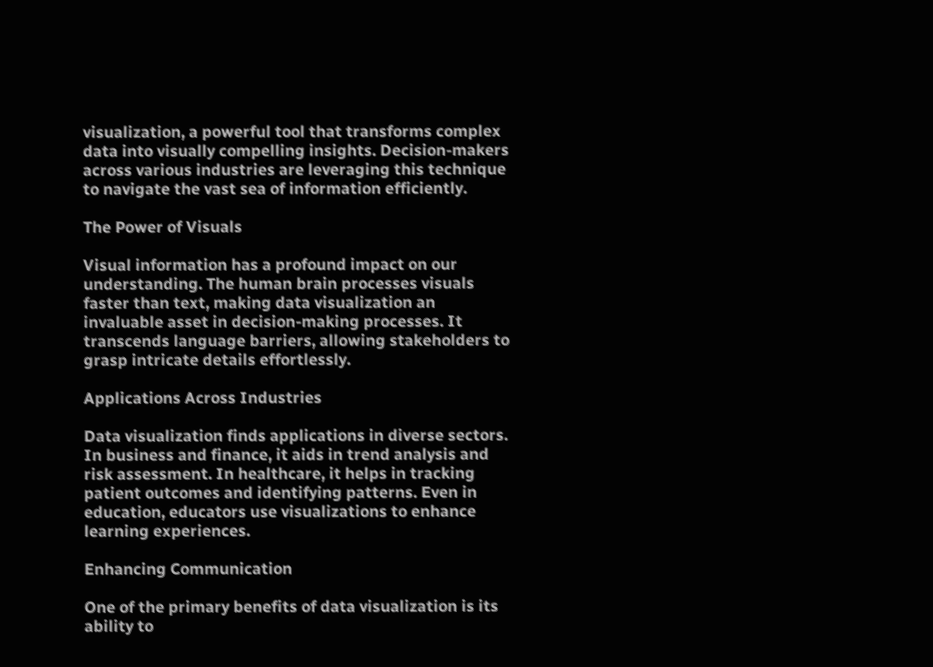visualization, a powerful tool that transforms complex data into visually compelling insights. Decision-makers across various industries are leveraging this technique to navigate the vast sea of information efficiently.

The Power of Visuals

Visual information has a profound impact on our understanding. The human brain processes visuals faster than text, making data visualization an invaluable asset in decision-making processes. It transcends language barriers, allowing stakeholders to grasp intricate details effortlessly.

Applications Across Industries

Data visualization finds applications in diverse sectors. In business and finance, it aids in trend analysis and risk assessment. In healthcare, it helps in tracking patient outcomes and identifying patterns. Even in education, educators use visualizations to enhance learning experiences.

Enhancing Communication

One of the primary benefits of data visualization is its ability to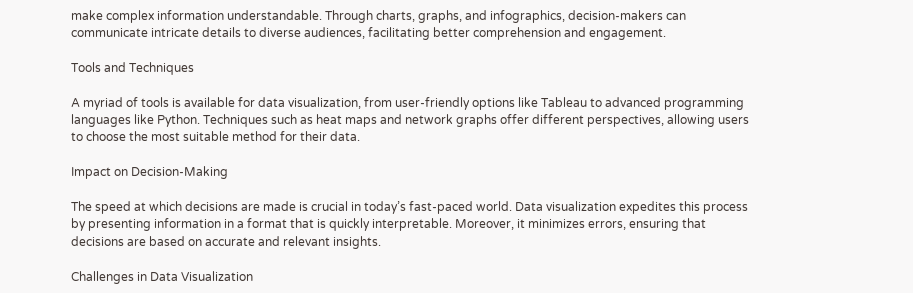make complex information understandable. Through charts, graphs, and infographics, decision-makers can communicate intricate details to diverse audiences, facilitating better comprehension and engagement.

Tools and Techniques

A myriad of tools is available for data visualization, from user-friendly options like Tableau to advanced programming languages like Python. Techniques such as heat maps and network graphs offer different perspectives, allowing users to choose the most suitable method for their data.

Impact on Decision-Making

The speed at which decisions are made is crucial in today’s fast-paced world. Data visualization expedites this process by presenting information in a format that is quickly interpretable. Moreover, it minimizes errors, ensuring that decisions are based on accurate and relevant insights.

Challenges in Data Visualization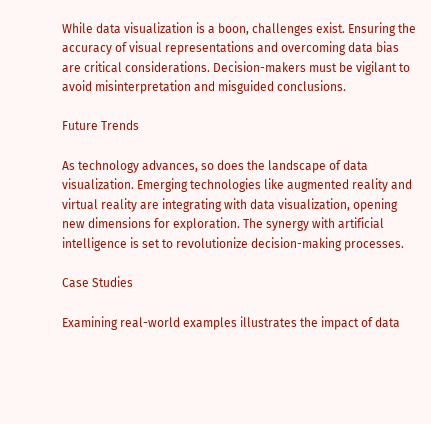While data visualization is a boon, challenges exist. Ensuring the accuracy of visual representations and overcoming data bias are critical considerations. Decision-makers must be vigilant to avoid misinterpretation and misguided conclusions.

Future Trends

As technology advances, so does the landscape of data visualization. Emerging technologies like augmented reality and virtual reality are integrating with data visualization, opening new dimensions for exploration. The synergy with artificial intelligence is set to revolutionize decision-making processes.

Case Studies

Examining real-world examples illustrates the impact of data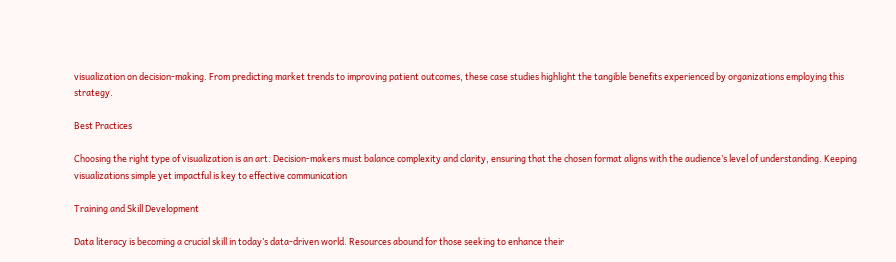visualization on decision-making. From predicting market trends to improving patient outcomes, these case studies highlight the tangible benefits experienced by organizations employing this strategy.

Best Practices

Choosing the right type of visualization is an art. Decision-makers must balance complexity and clarity, ensuring that the chosen format aligns with the audience’s level of understanding. Keeping visualizations simple yet impactful is key to effective communication

Training and Skill Development

Data literacy is becoming a crucial skill in today’s data-driven world. Resources abound for those seeking to enhance their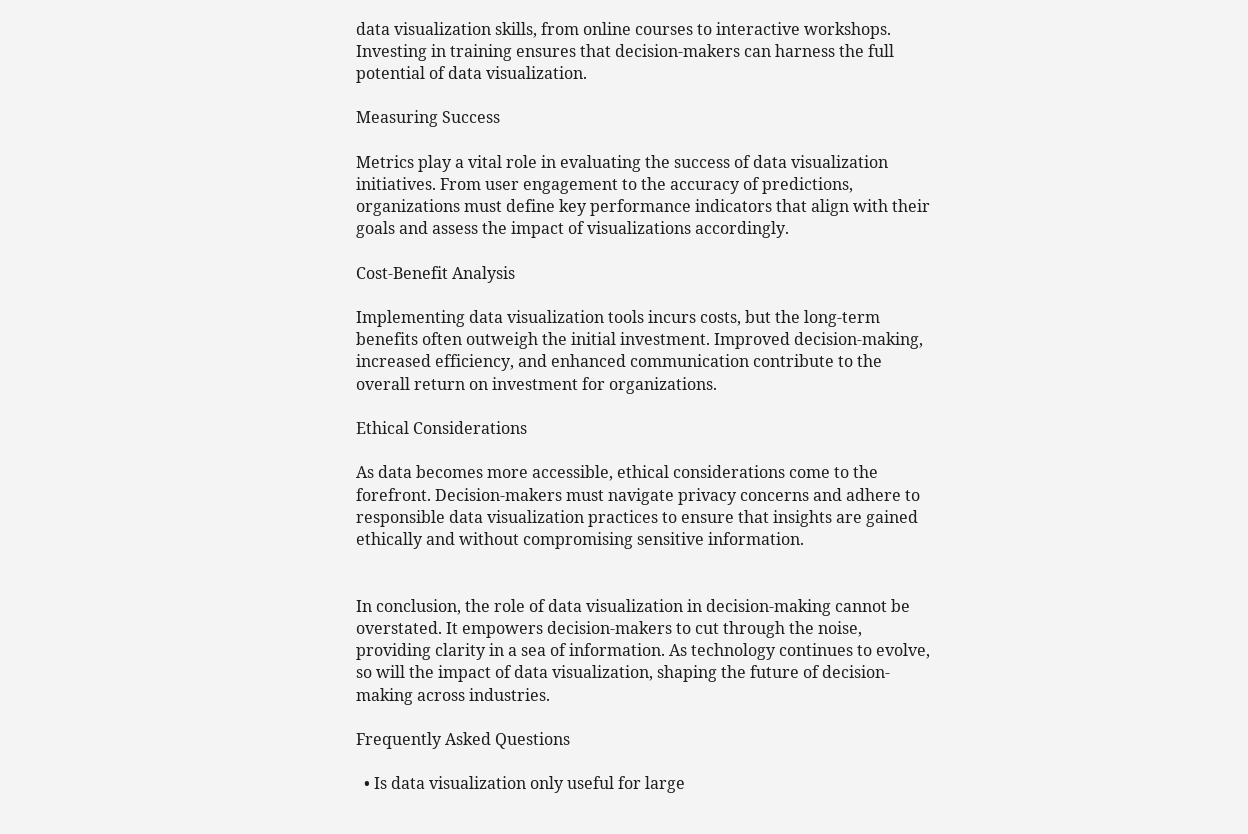data visualization skills, from online courses to interactive workshops. Investing in training ensures that decision-makers can harness the full potential of data visualization.

Measuring Success

Metrics play a vital role in evaluating the success of data visualization initiatives. From user engagement to the accuracy of predictions, organizations must define key performance indicators that align with their goals and assess the impact of visualizations accordingly.

Cost-Benefit Analysis

Implementing data visualization tools incurs costs, but the long-term benefits often outweigh the initial investment. Improved decision-making, increased efficiency, and enhanced communication contribute to the overall return on investment for organizations.

Ethical Considerations

As data becomes more accessible, ethical considerations come to the forefront. Decision-makers must navigate privacy concerns and adhere to responsible data visualization practices to ensure that insights are gained ethically and without compromising sensitive information.


In conclusion, the role of data visualization in decision-making cannot be overstated. It empowers decision-makers to cut through the noise, providing clarity in a sea of information. As technology continues to evolve, so will the impact of data visualization, shaping the future of decision-making across industries.

Frequently Asked Questions

  • Is data visualization only useful for large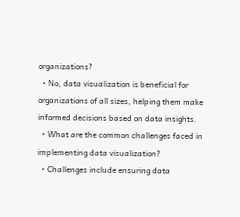organizations?
  • No, data visualization is beneficial for organizations of all sizes, helping them make informed decisions based on data insights.
  • What are the common challenges faced in implementing data visualization?
  • Challenges include ensuring data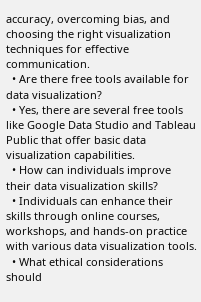accuracy, overcoming bias, and choosing the right visualization techniques for effective communication.
  • Are there free tools available for data visualization?
  • Yes, there are several free tools like Google Data Studio and Tableau Public that offer basic data visualization capabilities.
  • How can individuals improve their data visualization skills?
  • Individuals can enhance their skills through online courses, workshops, and hands-on practice with various data visualization tools.
  • What ethical considerations should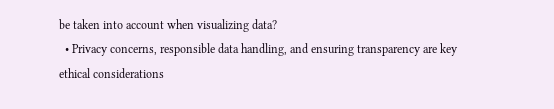be taken into account when visualizing data?
  • Privacy concerns, responsible data handling, and ensuring transparency are key ethical considerations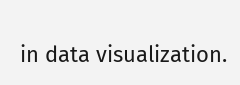in data visualization.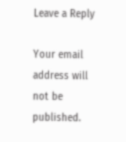Leave a Reply

Your email address will not be published.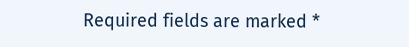Required fields are marked *